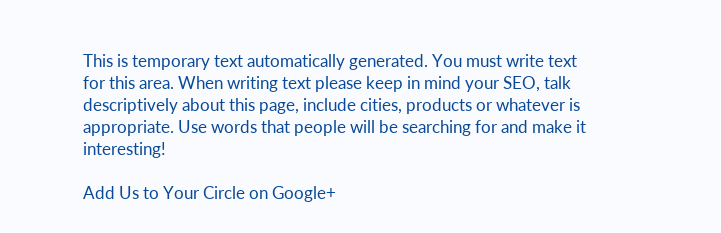This is temporary text automatically generated. You must write text for this area. When writing text please keep in mind your SEO, talk descriptively about this page, include cities, products or whatever is appropriate. Use words that people will be searching for and make it interesting!

Add Us to Your Circle on Google+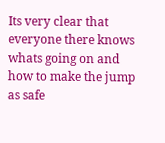Its very clear that everyone there knows whats going on and how to make the jump as safe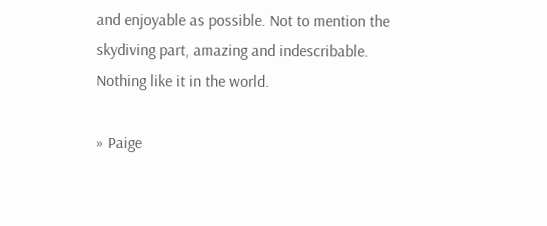and enjoyable as possible. Not to mention the skydiving part, amazing and indescribable. Nothing like it in the world.

» Paige